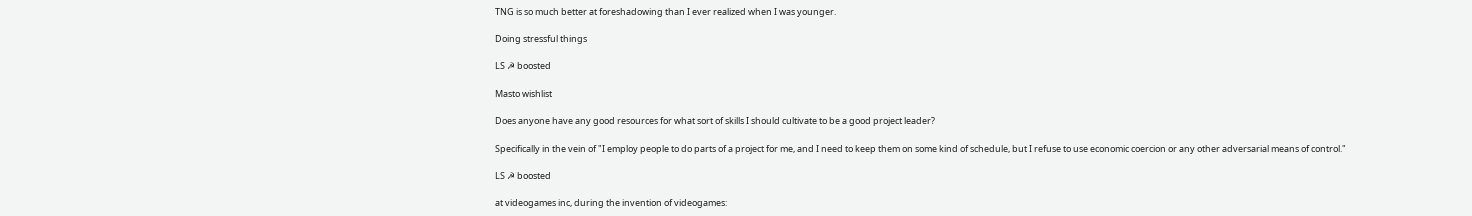TNG is so much better at foreshadowing than I ever realized when I was younger.

Doing stressful things

LS ☭ boosted

Masto wishlist

Does anyone have any good resources for what sort of skills I should cultivate to be a good project leader?

Specifically in the vein of "I employ people to do parts of a project for me, and I need to keep them on some kind of schedule, but I refuse to use economic coercion or any other adversarial means of control."

LS ☭ boosted

at videogames inc, during the invention of videogames: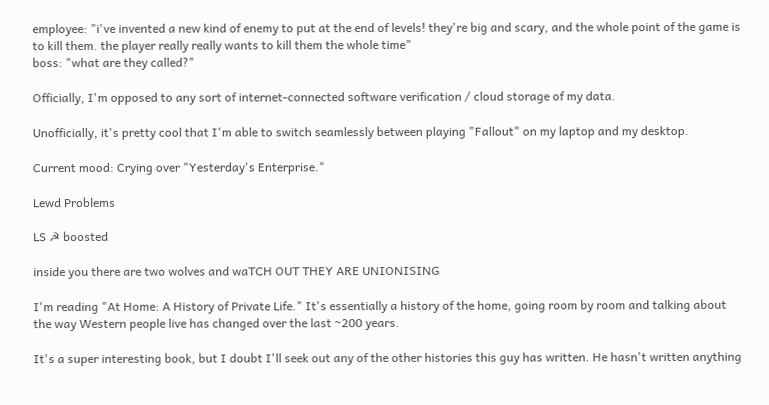employee: "i've invented a new kind of enemy to put at the end of levels! they're big and scary, and the whole point of the game is to kill them. the player really really wants to kill them the whole time"
boss: "what are they called?"

Officially, I'm opposed to any sort of internet-connected software verification / cloud storage of my data.

Unofficially, it's pretty cool that I'm able to switch seamlessly between playing "Fallout" on my laptop and my desktop.

Current mood: Crying over "Yesterday's Enterprise."

Lewd Problems

LS ☭ boosted

inside you there are two wolves and waTCH OUT THEY ARE UNIONISING

I'm reading "At Home: A History of Private Life." It's essentially a history of the home, going room by room and talking about the way Western people live has changed over the last ~200 years.

It's a super interesting book, but I doubt I'll seek out any of the other histories this guy has written. He hasn't written anything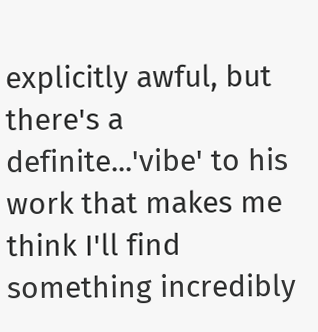explicitly awful, but there's a definite...'vibe' to his work that makes me think I'll find something incredibly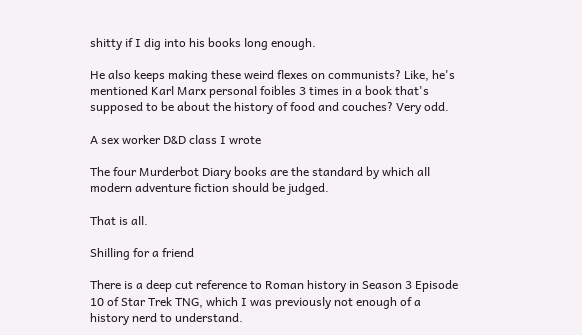shitty if I dig into his books long enough.

He also keeps making these weird flexes on communists? Like, he's mentioned Karl Marx personal foibles 3 times in a book that's supposed to be about the history of food and couches? Very odd.

A sex worker D&D class I wrote

The four Murderbot Diary books are the standard by which all modern adventure fiction should be judged.

That is all.

Shilling for a friend

There is a deep cut reference to Roman history in Season 3 Episode 10 of Star Trek TNG, which I was previously not enough of a history nerd to understand.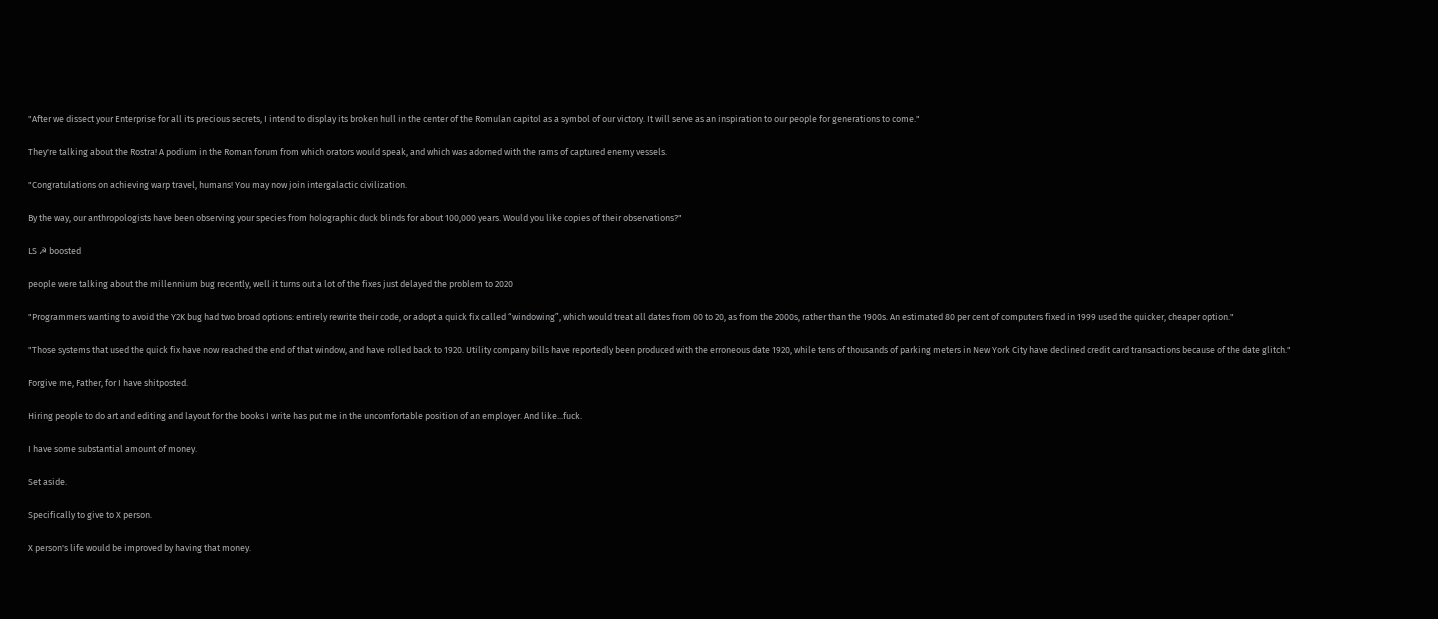"After we dissect your Enterprise for all its precious secrets, I intend to display its broken hull in the center of the Romulan capitol as a symbol of our victory. It will serve as an inspiration to our people for generations to come."

They're talking about the Rostra! A podium in the Roman forum from which orators would speak, and which was adorned with the rams of captured enemy vessels.

"Congratulations on achieving warp travel, humans! You may now join intergalactic civilization.

By the way, our anthropologists have been observing your species from holographic duck blinds for about 100,000 years. Would you like copies of their observations?"

LS ☭ boosted

people were talking about the millennium bug recently, well it turns out a lot of the fixes just delayed the problem to 2020

"Programmers wanting to avoid the Y2K bug had two broad options: entirely rewrite their code, or adopt a quick fix called “windowing”, which would treat all dates from 00 to 20, as from the 2000s, rather than the 1900s. An estimated 80 per cent of computers fixed in 1999 used the quicker, cheaper option."

"Those systems that used the quick fix have now reached the end of that window, and have rolled back to 1920. Utility company bills have reportedly been produced with the erroneous date 1920, while tens of thousands of parking meters in New York City have declined credit card transactions because of the date glitch."

Forgive me, Father, for I have shitposted.

Hiring people to do art and editing and layout for the books I write has put me in the uncomfortable position of an employer. And like...fuck.

I have some substantial amount of money.

Set aside.

Specifically to give to X person.

X person's life would be improved by having that money.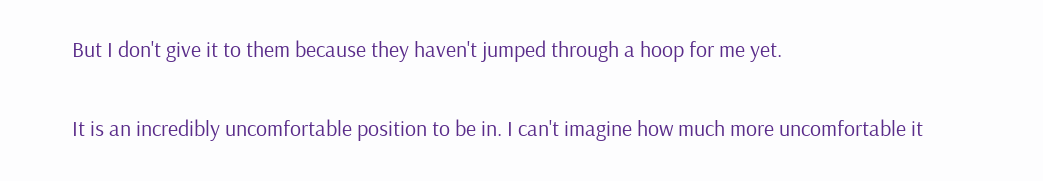But I don't give it to them because they haven't jumped through a hoop for me yet.

It is an incredibly uncomfortable position to be in. I can't imagine how much more uncomfortable it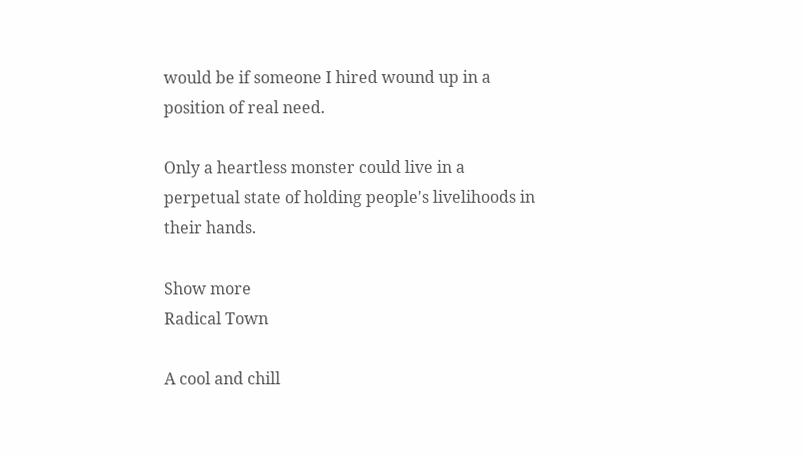would be if someone I hired wound up in a position of real need.

Only a heartless monster could live in a perpetual state of holding people's livelihoods in their hands.

Show more
Radical Town

A cool and chill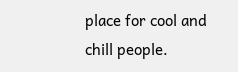place for cool and chill people.